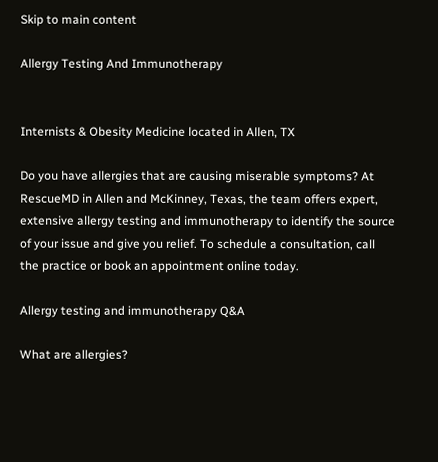Skip to main content

Allergy Testing And Immunotherapy


Internists & Obesity Medicine located in Allen, TX

Do you have allergies that are causing miserable symptoms? At RescueMD in Allen and McKinney, Texas, the team offers expert, extensive allergy testing and immunotherapy to identify the source of your issue and give you relief. To schedule a consultation, call the practice or book an appointment online today.

Allergy testing and immunotherapy Q&A

What are allergies?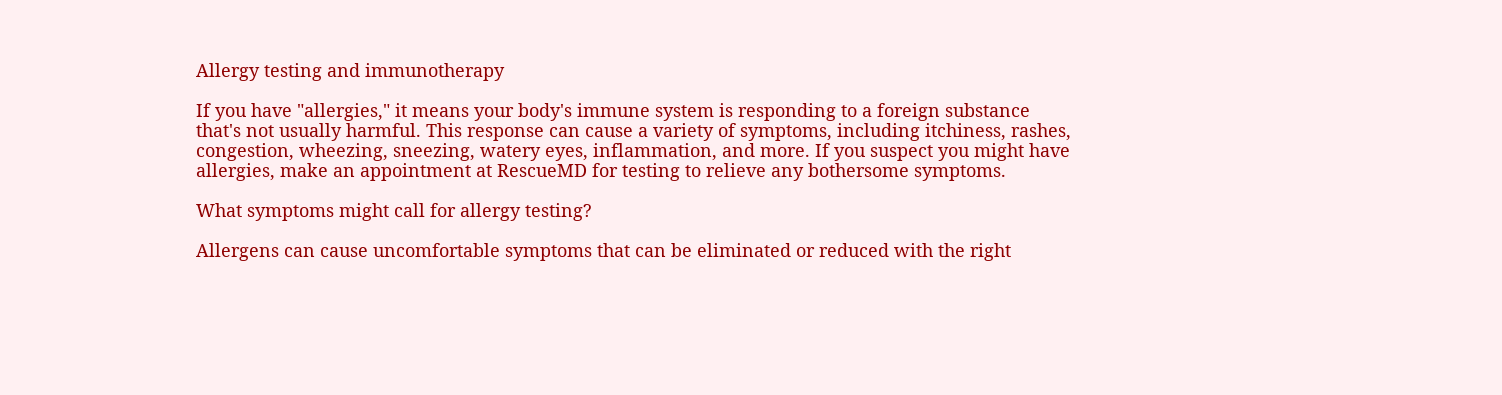Allergy testing and immunotherapy

If you have "allergies," it means your body's immune system is responding to a foreign substance that's not usually harmful. This response can cause a variety of symptoms, including itchiness, rashes, congestion, wheezing, sneezing, watery eyes, inflammation, and more. If you suspect you might have allergies, make an appointment at RescueMD for testing to relieve any bothersome symptoms.

What symptoms might call for allergy testing?

Allergens can cause uncomfortable symptoms that can be eliminated or reduced with the right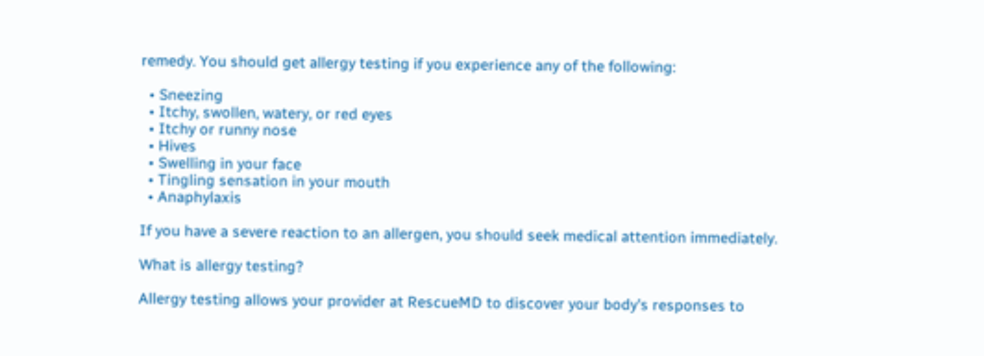remedy. You should get allergy testing if you experience any of the following:

  • Sneezing
  • Itchy, swollen, watery, or red eyes
  • Itchy or runny nose
  • Hives
  • Swelling in your face
  • Tingling sensation in your mouth
  • Anaphylaxis

If you have a severe reaction to an allergen, you should seek medical attention immediately.

What is allergy testing?

Allergy testing allows your provider at RescueMD to discover your body's responses to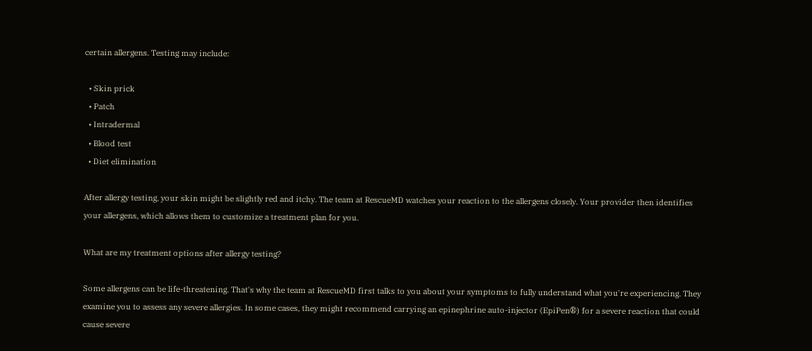certain allergens. Testing may include:

  • Skin prick
  • Patch
  • Intradermal
  • Blood test
  • Diet elimination

After allergy testing, your skin might be slightly red and itchy. The team at RescueMD watches your reaction to the allergens closely. Your provider then identifies your allergens, which allows them to customize a treatment plan for you.

What are my treatment options after allergy testing?

Some allergens can be life-threatening. That's why the team at RescueMD first talks to you about your symptoms to fully understand what you're experiencing. They examine you to assess any severe allergies. In some cases, they might recommend carrying an epinephrine auto-injector (EpiPen®) for a severe reaction that could cause severe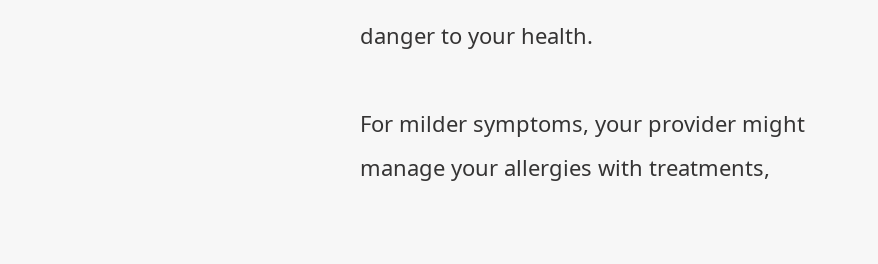danger to your health.

For milder symptoms, your provider might manage your allergies with treatments,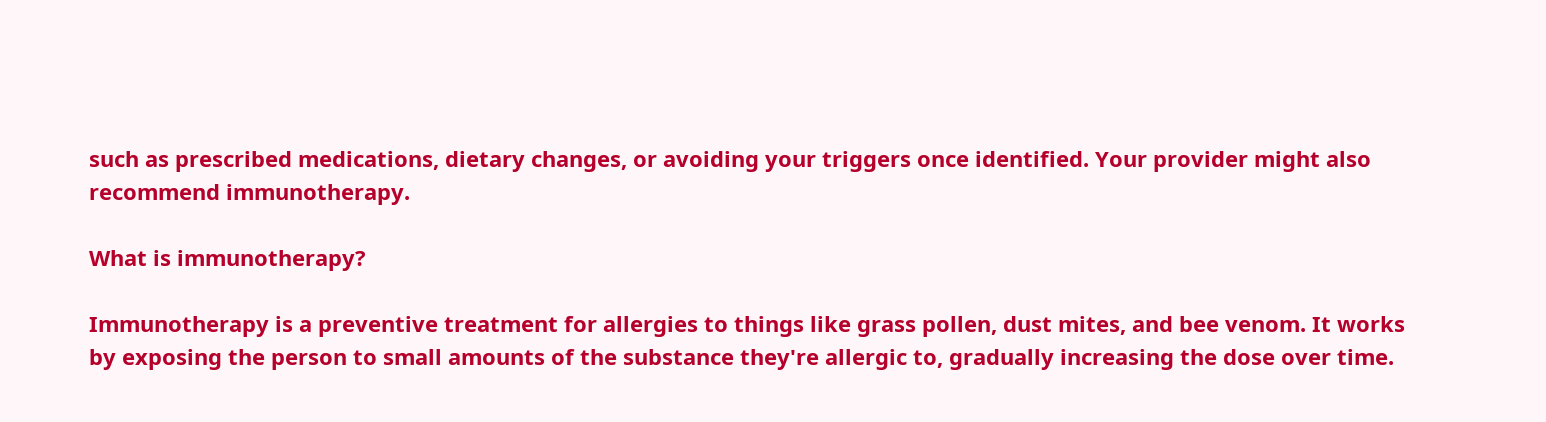such as prescribed medications, dietary changes, or avoiding your triggers once identified. Your provider might also recommend immunotherapy.

What is immunotherapy?

Immunotherapy is a preventive treatment for allergies to things like grass pollen, dust mites, and bee venom. It works by exposing the person to small amounts of the substance they're allergic to, gradually increasing the dose over time.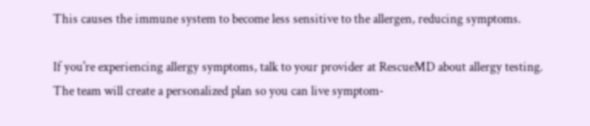This causes the immune system to become less sensitive to the allergen, reducing symptoms.

If you're experiencing allergy symptoms, talk to your provider at RescueMD about allergy testing. The team will create a personalized plan so you can live symptom-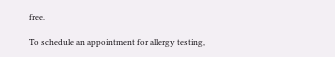free.

To schedule an appointment for allergy testing,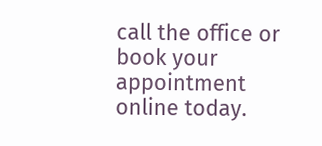call the office or book your appointment online today.